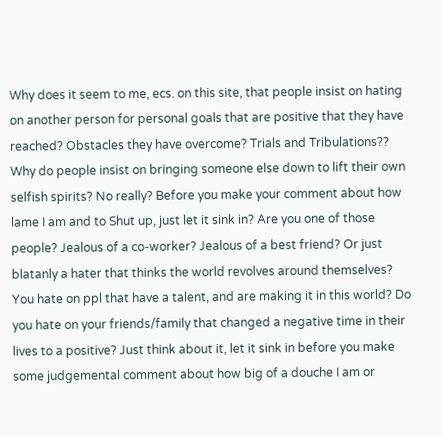Why does it seem to me, ecs. on this site, that people insist on hating on another person for personal goals that are positive that they have reached? Obstacles they have overcome? Trials and Tribulations?? Why do people insist on bringing someone else down to lift their own selfish spirits? No really? Before you make your comment about how lame I am and to Shut up, just let it sink in? Are you one of those people? Jealous of a co-worker? Jealous of a best friend? Or just blatanly a hater that thinks the world revolves around themselves? You hate on ppl that have a talent, and are making it in this world? Do you hate on your friends/family that changed a negative time in their lives to a positive? Just think about it, let it sink in before you make some judgemental comment about how big of a douche I am or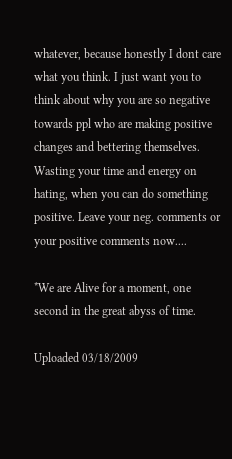whatever, because honestly I dont care what you think. I just want you to think about why you are so negative towards ppl who are making positive changes and bettering themselves. Wasting your time and energy on hating, when you can do something positive. Leave your neg. comments or your positive comments now....

*We are Alive for a moment, one second in the great abyss of time.

Uploaded 03/18/2009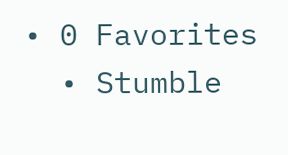• 0 Favorites
  • Stumble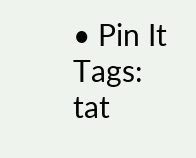• Pin It
Tags: tat